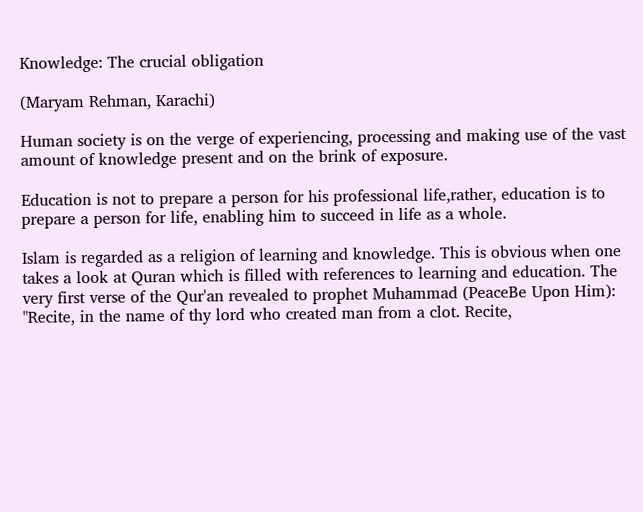Knowledge: The crucial obligation

(Maryam Rehman, Karachi)

Human society is on the verge of experiencing, processing and making use of the vast amount of knowledge present and on the brink of exposure.

Education is not to prepare a person for his professional life,rather, education is to prepare a person for life, enabling him to succeed in life as a whole.

Islam is regarded as a religion of learning and knowledge. This is obvious when one takes a look at Quran which is filled with references to learning and education. The very first verse of the Qur'an revealed to prophet Muhammad (PeaceBe Upon Him): "Recite, in the name of thy lord who created man from a clot. Recite,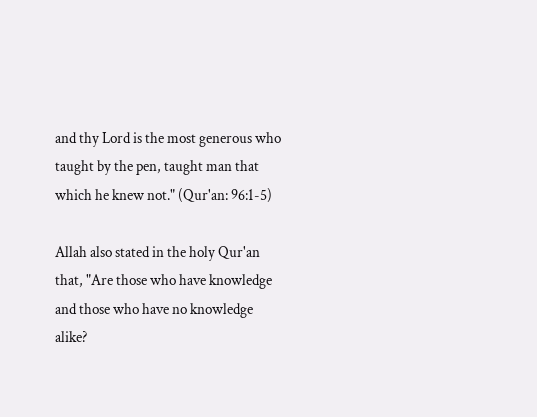and thy Lord is the most generous who taught by the pen, taught man that which he knew not." (Qur'an: 96:1-5)

Allah also stated in the holy Qur'an that, "Are those who have knowledge and those who have no knowledge alike?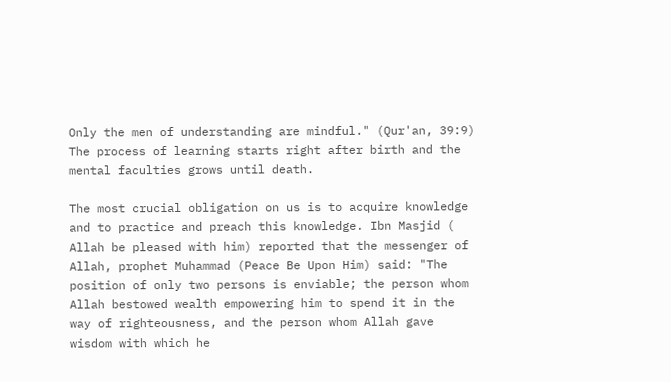Only the men of understanding are mindful." (Qur'an, 39:9)
The process of learning starts right after birth and the mental faculties grows until death.

The most crucial obligation on us is to acquire knowledge and to practice and preach this knowledge. Ibn Masjid ( Allah be pleased with him) reported that the messenger of Allah, prophet Muhammad (Peace Be Upon Him) said: "The position of only two persons is enviable; the person whom Allah bestowed wealth empowering him to spend it in the way of righteousness, and the person whom Allah gave wisdom with which he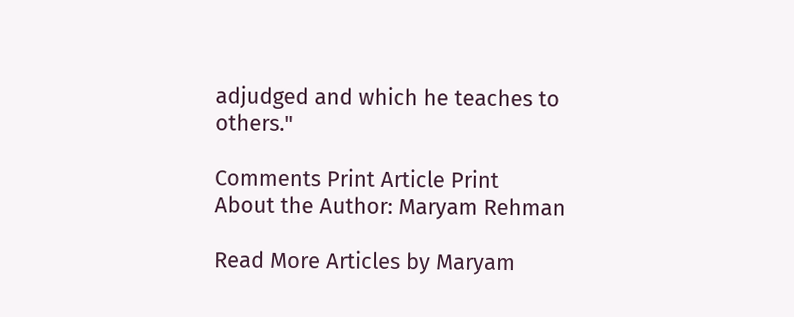adjudged and which he teaches to others."

Comments Print Article Print
About the Author: Maryam Rehman

Read More Articles by Maryam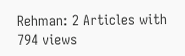Rehman: 2 Articles with 794 views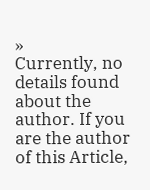»
Currently, no details found about the author. If you are the author of this Article,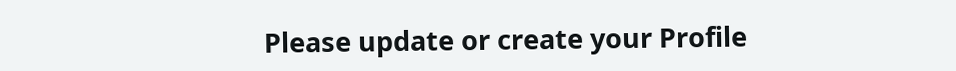Please update or create your Profile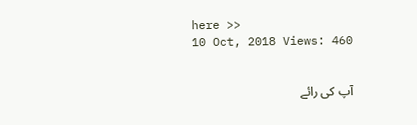here >>
10 Oct, 2018 Views: 460


آپ کی رائے